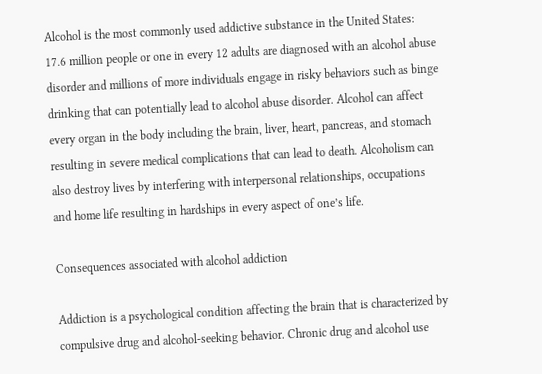Alcohol is the most commonly used addictive substance in the United States: 17.6 million people or one in every 12 adults are diagnosed with an alcohol abuse disorder and millions of more individuals engage in risky behaviors such as binge drinking that can potentially lead to alcohol abuse disorder. Alcohol can affect every organ in the body including the brain, liver, heart, pancreas, and stomach resulting in severe medical complications that can lead to death. Alcoholism can also destroy lives by interfering with interpersonal relationships, occupations and home life resulting in hardships in every aspect of one’s life.

Consequences associated with alcohol addiction

Addiction is a psychological condition affecting the brain that is characterized by compulsive drug and alcohol-seeking behavior. Chronic drug and alcohol use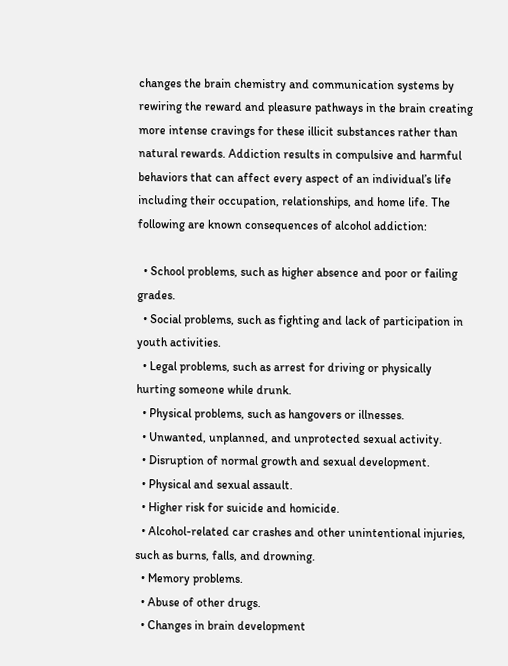changes the brain chemistry and communication systems by rewiring the reward and pleasure pathways in the brain creating more intense cravings for these illicit substances rather than natural rewards. Addiction results in compulsive and harmful behaviors that can affect every aspect of an individual’s life including their occupation, relationships, and home life. The following are known consequences of alcohol addiction:

  • School problems, such as higher absence and poor or failing grades.
  • Social problems, such as fighting and lack of participation in youth activities.
  • Legal problems, such as arrest for driving or physically hurting someone while drunk.
  • Physical problems, such as hangovers or illnesses.
  • Unwanted, unplanned, and unprotected sexual activity.
  • Disruption of normal growth and sexual development.
  • Physical and sexual assault.
  • Higher risk for suicide and homicide.
  • Alcohol-related car crashes and other unintentional injuries, such as burns, falls, and drowning.
  • Memory problems.
  • Abuse of other drugs.
  • Changes in brain development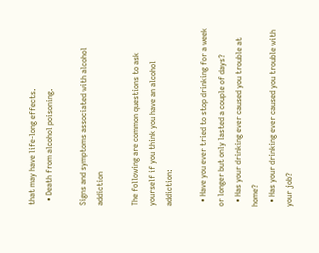that may have life-long effects.
  • Death from alcohol poisoning.

Signs and symptoms associated with alcohol addiction

The following are common questions to ask yourself if you think you have an alcohol addiction:

  • Have you ever tried to stop drinking for a week or longer but only lasted a couple of days?
  • Has your drinking ever caused you trouble at home?
  • Has your drinking ever caused you trouble with your job?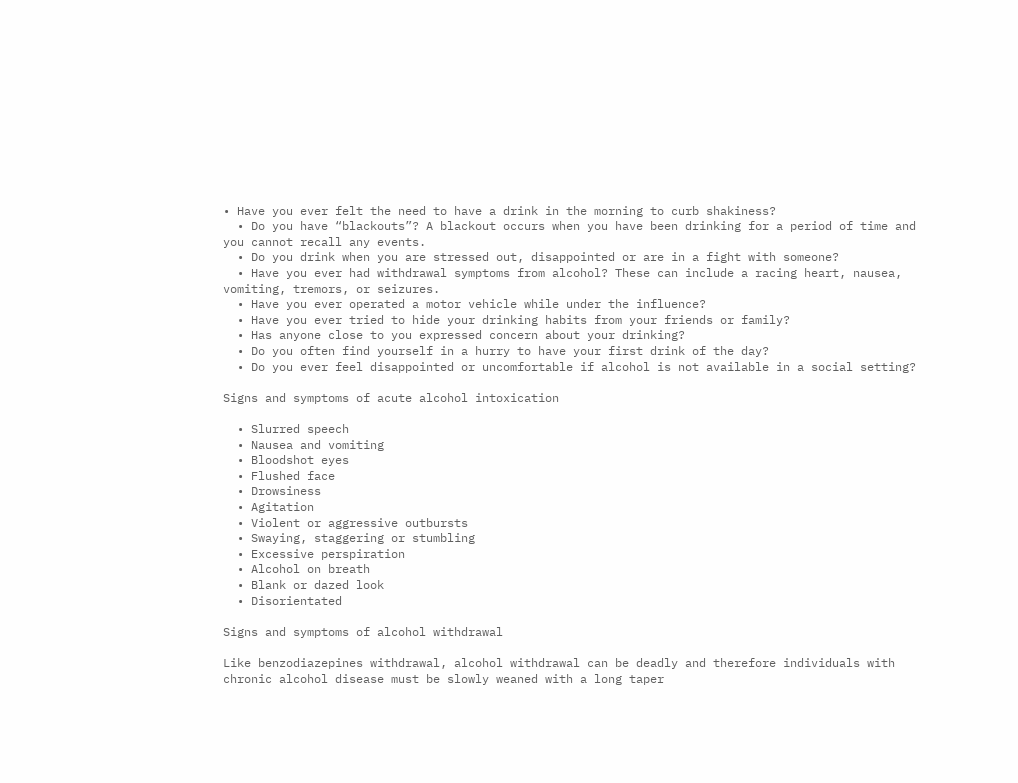• Have you ever felt the need to have a drink in the morning to curb shakiness?
  • Do you have “blackouts”? A blackout occurs when you have been drinking for a period of time and you cannot recall any events.
  • Do you drink when you are stressed out, disappointed or are in a fight with someone?
  • Have you ever had withdrawal symptoms from alcohol? These can include a racing heart, nausea, vomiting, tremors, or seizures.
  • Have you ever operated a motor vehicle while under the influence?
  • Have you ever tried to hide your drinking habits from your friends or family?
  • Has anyone close to you expressed concern about your drinking?
  • Do you often find yourself in a hurry to have your first drink of the day?
  • Do you ever feel disappointed or uncomfortable if alcohol is not available in a social setting?

Signs and symptoms of acute alcohol intoxication

  • Slurred speech
  • Nausea and vomiting
  • Bloodshot eyes
  • Flushed face
  • Drowsiness
  • Agitation
  • Violent or aggressive outbursts
  • Swaying, staggering or stumbling
  • Excessive perspiration
  • Alcohol on breath
  • Blank or dazed look
  • Disorientated

Signs and symptoms of alcohol withdrawal

Like benzodiazepines withdrawal, alcohol withdrawal can be deadly and therefore individuals with chronic alcohol disease must be slowly weaned with a long taper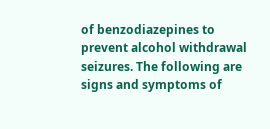of benzodiazepines to prevent alcohol withdrawal seizures. The following are signs and symptoms of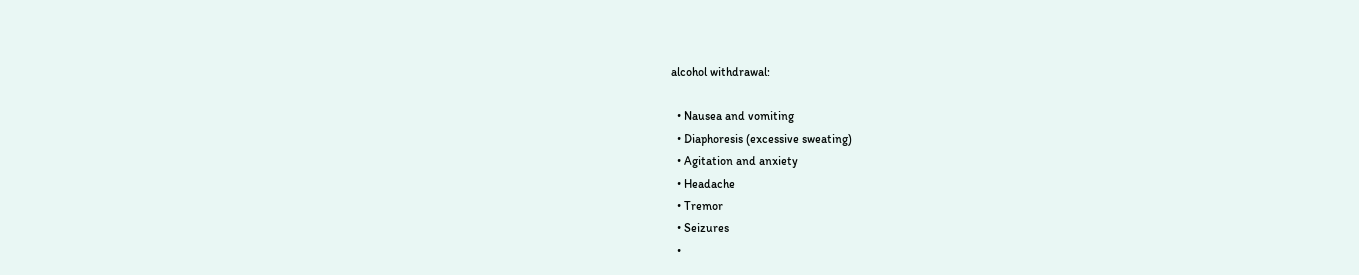alcohol withdrawal:

  • Nausea and vomiting
  • Diaphoresis (excessive sweating)
  • Agitation and anxiety
  • Headache
  • Tremor
  • Seizures
  •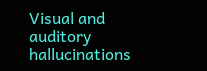Visual and auditory hallucinations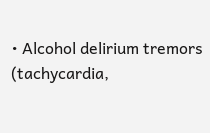• Alcohol delirium tremors (tachycardia,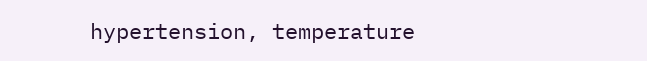hypertension, temperature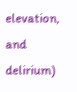elevation, and delirium)